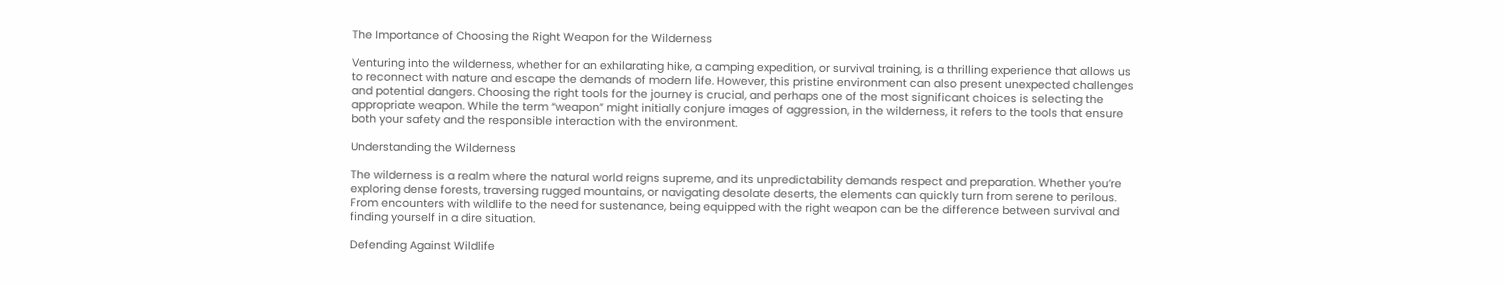The Importance of Choosing the Right Weapon for the Wilderness

Venturing into the wilderness, whether for an exhilarating hike, a camping expedition, or survival training, is a thrilling experience that allows us to reconnect with nature and escape the demands of modern life. However, this pristine environment can also present unexpected challenges and potential dangers. Choosing the right tools for the journey is crucial, and perhaps one of the most significant choices is selecting the appropriate weapon. While the term “weapon” might initially conjure images of aggression, in the wilderness, it refers to the tools that ensure both your safety and the responsible interaction with the environment.

Understanding the Wilderness

The wilderness is a realm where the natural world reigns supreme, and its unpredictability demands respect and preparation. Whether you’re exploring dense forests, traversing rugged mountains, or navigating desolate deserts, the elements can quickly turn from serene to perilous. From encounters with wildlife to the need for sustenance, being equipped with the right weapon can be the difference between survival and finding yourself in a dire situation.

Defending Against Wildlife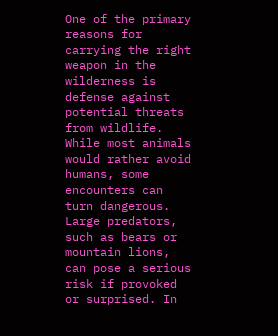One of the primary reasons for carrying the right weapon in the wilderness is defense against potential threats from wildlife. While most animals would rather avoid humans, some encounters can turn dangerous. Large predators, such as bears or mountain lions, can pose a serious risk if provoked or surprised. In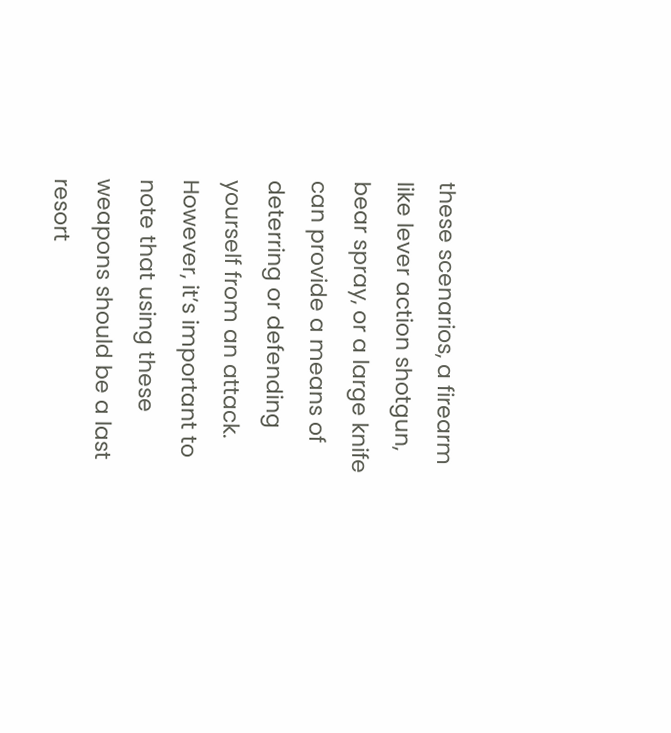these scenarios, a firearm like lever action shotgun, bear spray, or a large knife can provide a means of deterring or defending yourself from an attack. However, it’s important to note that using these weapons should be a last resort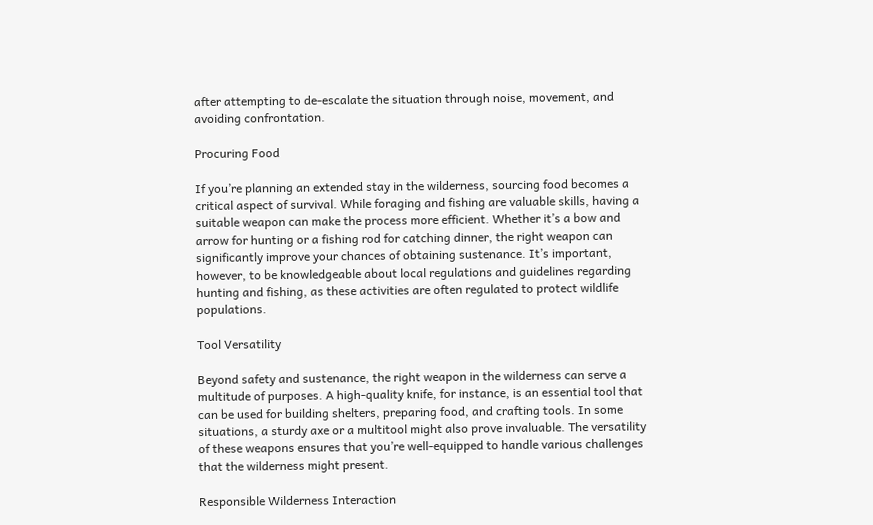after attempting to de-escalate the situation through noise, movement, and avoiding confrontation.

Procuring Food

If you’re planning an extended stay in the wilderness, sourcing food becomes a critical aspect of survival. While foraging and fishing are valuable skills, having a suitable weapon can make the process more efficient. Whether it’s a bow and arrow for hunting or a fishing rod for catching dinner, the right weapon can significantly improve your chances of obtaining sustenance. It’s important, however, to be knowledgeable about local regulations and guidelines regarding hunting and fishing, as these activities are often regulated to protect wildlife populations.

Tool Versatility

Beyond safety and sustenance, the right weapon in the wilderness can serve a multitude of purposes. A high-quality knife, for instance, is an essential tool that can be used for building shelters, preparing food, and crafting tools. In some situations, a sturdy axe or a multitool might also prove invaluable. The versatility of these weapons ensures that you’re well-equipped to handle various challenges that the wilderness might present.

Responsible Wilderness Interaction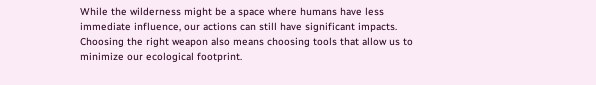While the wilderness might be a space where humans have less immediate influence, our actions can still have significant impacts. Choosing the right weapon also means choosing tools that allow us to minimize our ecological footprint.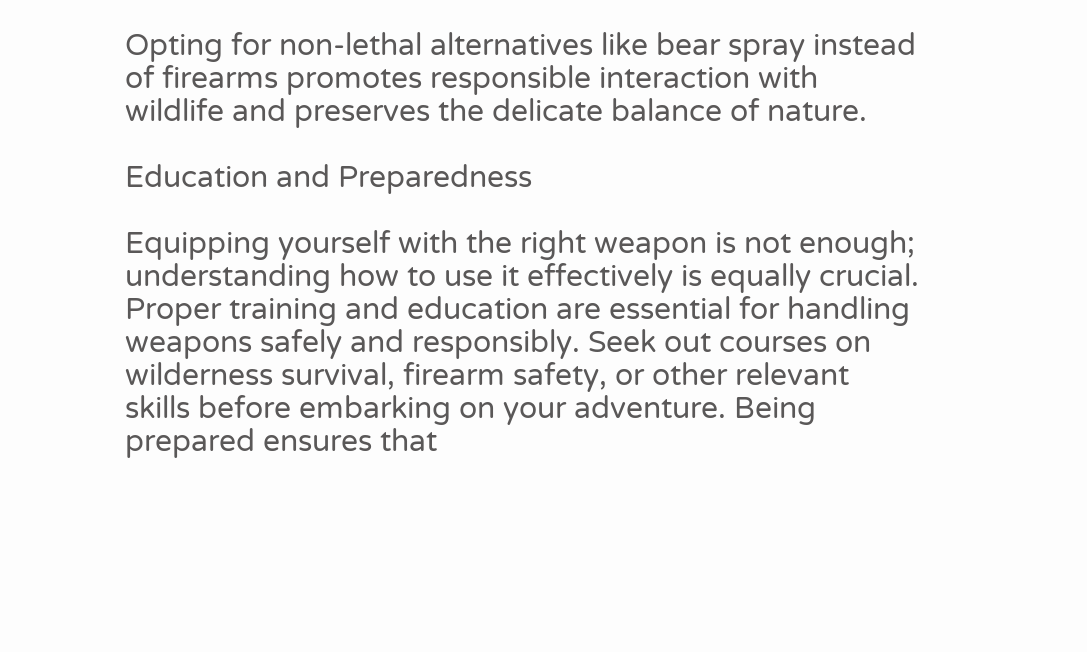Opting for non-lethal alternatives like bear spray instead of firearms promotes responsible interaction with wildlife and preserves the delicate balance of nature.

Education and Preparedness

Equipping yourself with the right weapon is not enough; understanding how to use it effectively is equally crucial. Proper training and education are essential for handling weapons safely and responsibly. Seek out courses on wilderness survival, firearm safety, or other relevant skills before embarking on your adventure. Being prepared ensures that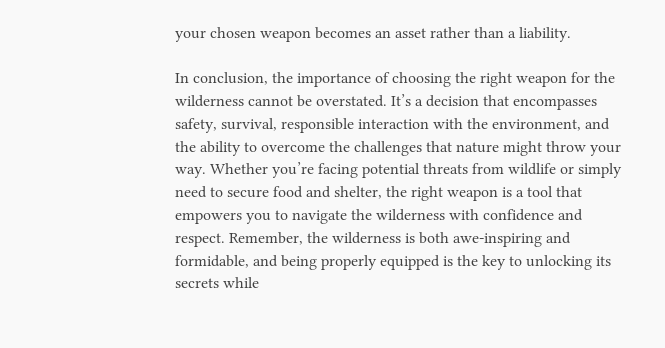your chosen weapon becomes an asset rather than a liability.

In conclusion, the importance of choosing the right weapon for the wilderness cannot be overstated. It’s a decision that encompasses safety, survival, responsible interaction with the environment, and the ability to overcome the challenges that nature might throw your way. Whether you’re facing potential threats from wildlife or simply need to secure food and shelter, the right weapon is a tool that empowers you to navigate the wilderness with confidence and respect. Remember, the wilderness is both awe-inspiring and formidable, and being properly equipped is the key to unlocking its secrets while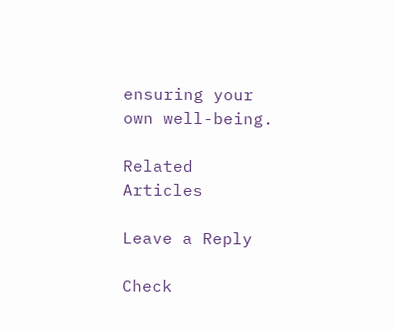ensuring your own well-being.

Related Articles

Leave a Reply

Check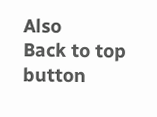Also
Back to top button